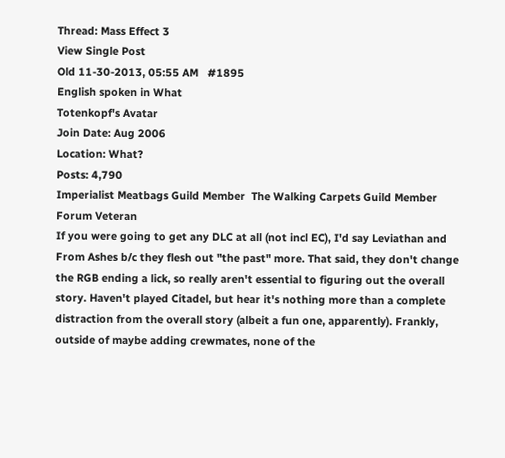Thread: Mass Effect 3
View Single Post
Old 11-30-2013, 05:55 AM   #1895
English spoken in What
Totenkopf's Avatar
Join Date: Aug 2006
Location: What?
Posts: 4,790
Imperialist Meatbags Guild Member  The Walking Carpets Guild Member  Forum Veteran
If you were going to get any DLC at all (not incl EC), I'd say Leviathan and From Ashes b/c they flesh out "the past" more. That said, they don't change the RGB ending a lick, so really aren't essential to figuring out the overall story. Haven't played Citadel, but hear it's nothing more than a complete distraction from the overall story (albeit a fun one, apparently). Frankly, outside of maybe adding crewmates, none of the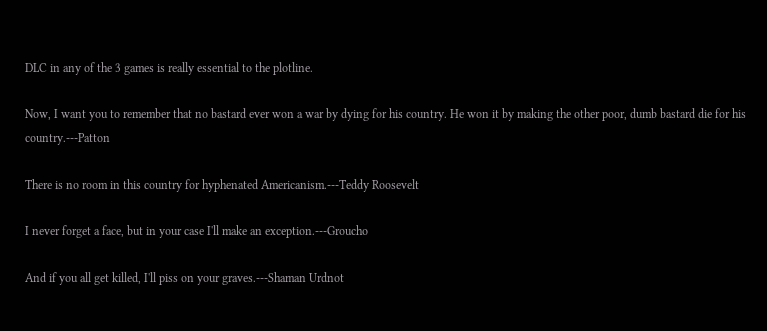DLC in any of the 3 games is really essential to the plotline.

Now, I want you to remember that no bastard ever won a war by dying for his country. He won it by making the other poor, dumb bastard die for his country.---Patton

There is no room in this country for hyphenated Americanism.---Teddy Roosevelt

I never forget a face, but in your case I'll make an exception.---Groucho

And if you all get killed, I'll piss on your graves.---Shaman Urdnot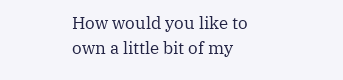How would you like to own a little bit of my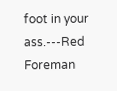foot in your ass.---Red Foreman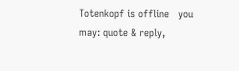Totenkopf is offline   you may: quote & reply,